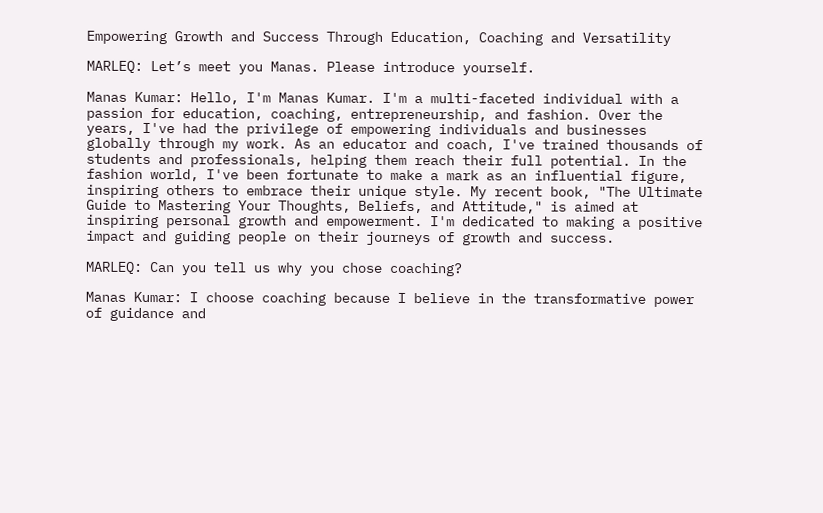Empowering Growth and Success Through Education, Coaching and Versatility

MARLEQ: Let’s meet you Manas. Please introduce yourself.

Manas Kumar: Hello, I'm Manas Kumar. I'm a multi-faceted individual with a passion for education, coaching, entrepreneurship, and fashion. Over the years, I've had the privilege of empowering individuals and businesses globally through my work. As an educator and coach, I've trained thousands of students and professionals, helping them reach their full potential. In the fashion world, I've been fortunate to make a mark as an influential figure, inspiring others to embrace their unique style. My recent book, "The Ultimate Guide to Mastering Your Thoughts, Beliefs, and Attitude," is aimed at inspiring personal growth and empowerment. I'm dedicated to making a positive impact and guiding people on their journeys of growth and success.

MARLEQ: Can you tell us why you chose coaching?

Manas Kumar: I choose coaching because I believe in the transformative power of guidance and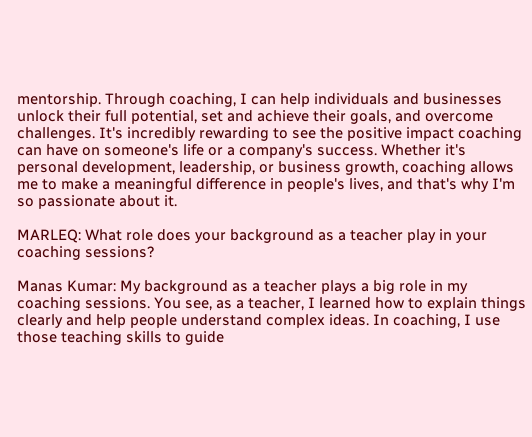mentorship. Through coaching, I can help individuals and businesses unlock their full potential, set and achieve their goals, and overcome challenges. It's incredibly rewarding to see the positive impact coaching can have on someone's life or a company's success. Whether it's personal development, leadership, or business growth, coaching allows me to make a meaningful difference in people's lives, and that's why I'm so passionate about it.

MARLEQ: What role does your background as a teacher play in your coaching sessions?

Manas Kumar: My background as a teacher plays a big role in my coaching sessions. You see, as a teacher, I learned how to explain things clearly and help people understand complex ideas. In coaching, I use those teaching skills to guide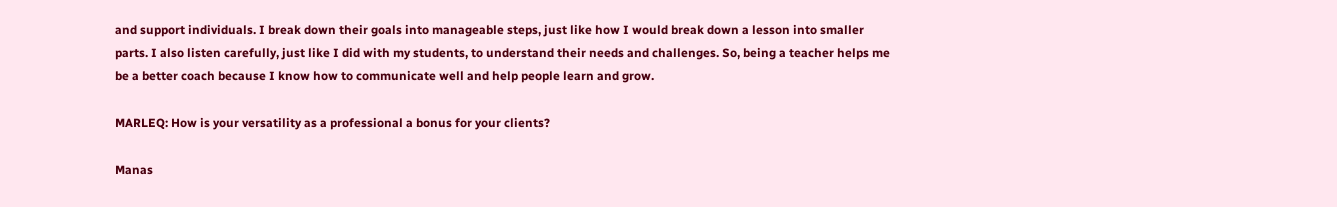and support individuals. I break down their goals into manageable steps, just like how I would break down a lesson into smaller parts. I also listen carefully, just like I did with my students, to understand their needs and challenges. So, being a teacher helps me be a better coach because I know how to communicate well and help people learn and grow.

MARLEQ: How is your versatility as a professional a bonus for your clients?

Manas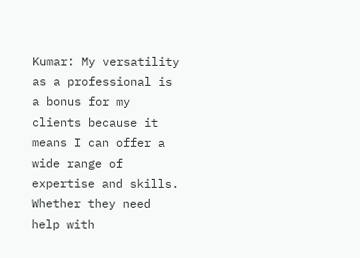Kumar: My versatility as a professional is a bonus for my clients because it means I can offer a wide range of expertise and skills. Whether they need help with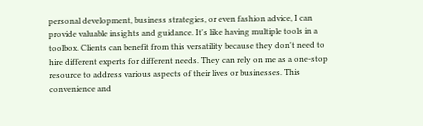personal development, business strategies, or even fashion advice, I can provide valuable insights and guidance. It's like having multiple tools in a toolbox. Clients can benefit from this versatility because they don't need to hire different experts for different needs. They can rely on me as a one-stop resource to address various aspects of their lives or businesses. This convenience and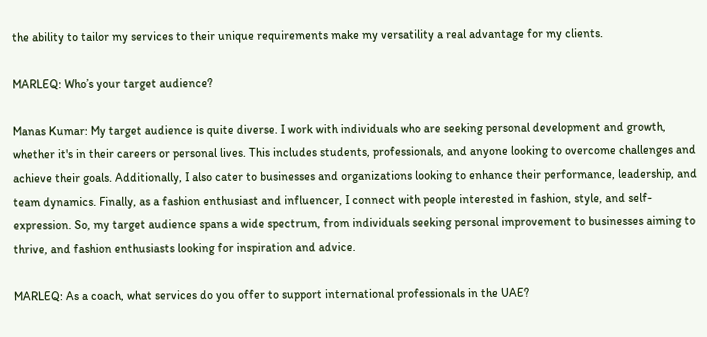the ability to tailor my services to their unique requirements make my versatility a real advantage for my clients.

MARLEQ: Who’s your target audience?

Manas Kumar: My target audience is quite diverse. I work with individuals who are seeking personal development and growth, whether it's in their careers or personal lives. This includes students, professionals, and anyone looking to overcome challenges and achieve their goals. Additionally, I also cater to businesses and organizations looking to enhance their performance, leadership, and team dynamics. Finally, as a fashion enthusiast and influencer, I connect with people interested in fashion, style, and self-expression. So, my target audience spans a wide spectrum, from individuals seeking personal improvement to businesses aiming to thrive, and fashion enthusiasts looking for inspiration and advice.

MARLEQ: As a coach, what services do you offer to support international professionals in the UAE?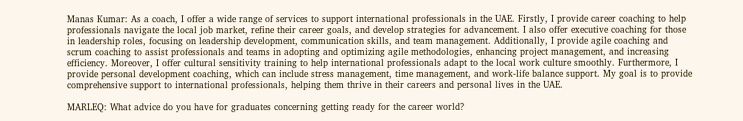Manas Kumar: As a coach, I offer a wide range of services to support international professionals in the UAE. Firstly, I provide career coaching to help professionals navigate the local job market, refine their career goals, and develop strategies for advancement. I also offer executive coaching for those in leadership roles, focusing on leadership development, communication skills, and team management. Additionally, I provide agile coaching and scrum coaching to assist professionals and teams in adopting and optimizing agile methodologies, enhancing project management, and increasing efficiency. Moreover, I offer cultural sensitivity training to help international professionals adapt to the local work culture smoothly. Furthermore, I provide personal development coaching, which can include stress management, time management, and work-life balance support. My goal is to provide comprehensive support to international professionals, helping them thrive in their careers and personal lives in the UAE.

MARLEQ: What advice do you have for graduates concerning getting ready for the career world?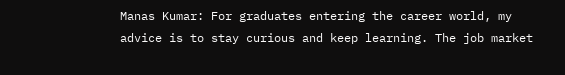Manas Kumar: For graduates entering the career world, my advice is to stay curious and keep learning. The job market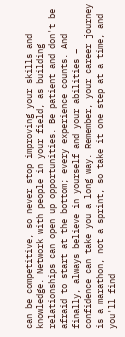can be competitive, so never stop improving your skills and knowledge. Network with people in your field, as building relationships can open up opportunities. Be patient and don't be afraid to start at the bottom; every experience counts. And finally, always believe in yourself and your abilities – confidence can take you a long way. Remember, your career journey is a marathon, not a sprint, so take it one step at a time, and you'll find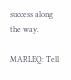success along the way.

MARLEQ: Tell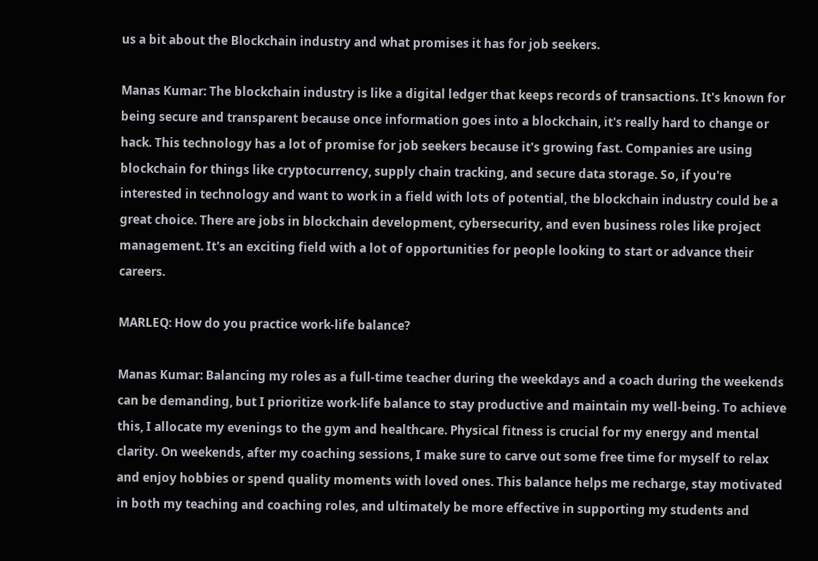us a bit about the Blockchain industry and what promises it has for job seekers.

Manas Kumar: The blockchain industry is like a digital ledger that keeps records of transactions. It's known for being secure and transparent because once information goes into a blockchain, it's really hard to change or hack. This technology has a lot of promise for job seekers because it's growing fast. Companies are using blockchain for things like cryptocurrency, supply chain tracking, and secure data storage. So, if you're interested in technology and want to work in a field with lots of potential, the blockchain industry could be a great choice. There are jobs in blockchain development, cybersecurity, and even business roles like project management. It's an exciting field with a lot of opportunities for people looking to start or advance their careers.

MARLEQ: How do you practice work-life balance?

Manas Kumar: Balancing my roles as a full-time teacher during the weekdays and a coach during the weekends can be demanding, but I prioritize work-life balance to stay productive and maintain my well-being. To achieve this, I allocate my evenings to the gym and healthcare. Physical fitness is crucial for my energy and mental clarity. On weekends, after my coaching sessions, I make sure to carve out some free time for myself to relax and enjoy hobbies or spend quality moments with loved ones. This balance helps me recharge, stay motivated in both my teaching and coaching roles, and ultimately be more effective in supporting my students and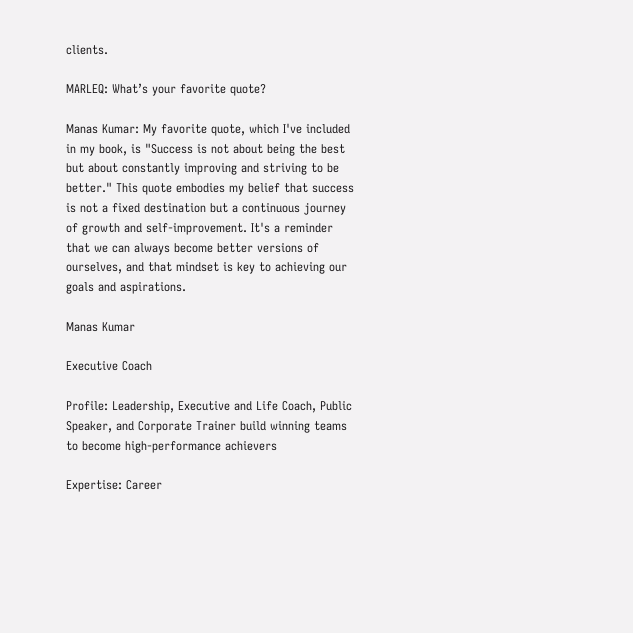clients.

MARLEQ: What’s your favorite quote?

Manas Kumar: My favorite quote, which I've included in my book, is "Success is not about being the best but about constantly improving and striving to be better." This quote embodies my belief that success is not a fixed destination but a continuous journey of growth and self-improvement. It's a reminder that we can always become better versions of ourselves, and that mindset is key to achieving our goals and aspirations.

Manas Kumar

Executive Coach

Profile: Leadership, Executive and Life Coach, Public Speaker, and Corporate Trainer build winning teams to become high-performance achievers

Expertise: Career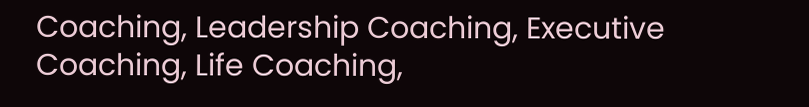Coaching, Leadership Coaching, Executive Coaching, Life Coaching,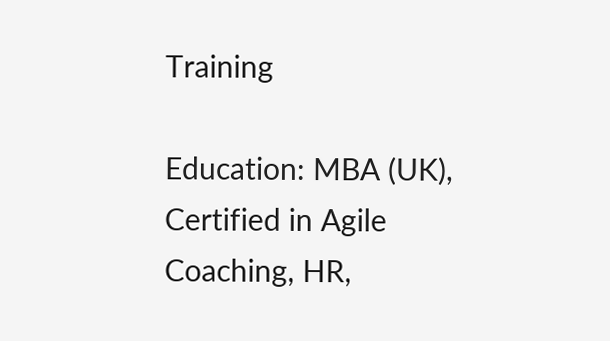Training

Education: MBA (UK), Certified in Agile Coaching, HR,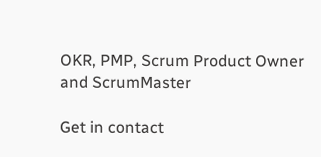OKR, PMP, Scrum Product Owner and ScrumMaster

Get in contact